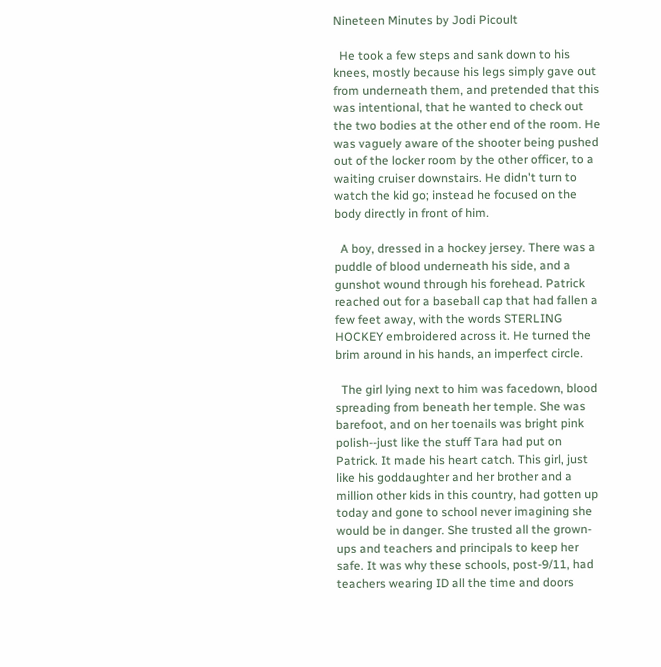Nineteen Minutes by Jodi Picoult

  He took a few steps and sank down to his knees, mostly because his legs simply gave out from underneath them, and pretended that this was intentional, that he wanted to check out the two bodies at the other end of the room. He was vaguely aware of the shooter being pushed out of the locker room by the other officer, to a waiting cruiser downstairs. He didn't turn to watch the kid go; instead he focused on the body directly in front of him.

  A boy, dressed in a hockey jersey. There was a puddle of blood underneath his side, and a gunshot wound through his forehead. Patrick reached out for a baseball cap that had fallen a few feet away, with the words STERLING HOCKEY embroidered across it. He turned the brim around in his hands, an imperfect circle.

  The girl lying next to him was facedown, blood spreading from beneath her temple. She was barefoot, and on her toenails was bright pink polish--just like the stuff Tara had put on Patrick. It made his heart catch. This girl, just like his goddaughter and her brother and a million other kids in this country, had gotten up today and gone to school never imagining she would be in danger. She trusted all the grown-ups and teachers and principals to keep her safe. It was why these schools, post-9/11, had teachers wearing ID all the time and doors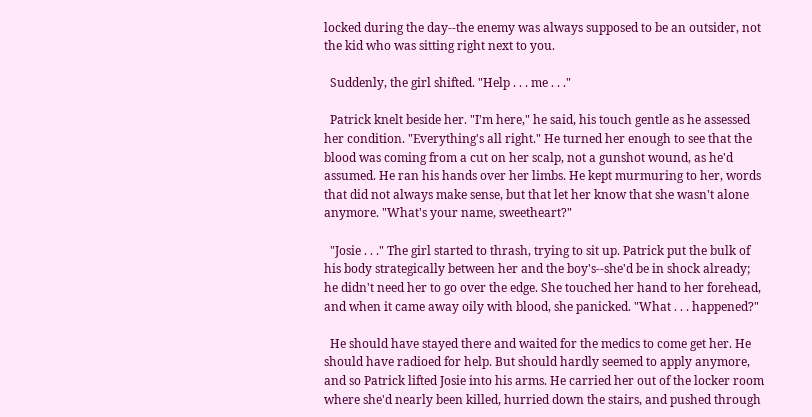locked during the day--the enemy was always supposed to be an outsider, not the kid who was sitting right next to you.

  Suddenly, the girl shifted. "Help . . . me . . ."

  Patrick knelt beside her. "I'm here," he said, his touch gentle as he assessed her condition. "Everything's all right." He turned her enough to see that the blood was coming from a cut on her scalp, not a gunshot wound, as he'd assumed. He ran his hands over her limbs. He kept murmuring to her, words that did not always make sense, but that let her know that she wasn't alone anymore. "What's your name, sweetheart?"

  "Josie . . ." The girl started to thrash, trying to sit up. Patrick put the bulk of his body strategically between her and the boy's--she'd be in shock already; he didn't need her to go over the edge. She touched her hand to her forehead, and when it came away oily with blood, she panicked. "What . . . happened?"

  He should have stayed there and waited for the medics to come get her. He should have radioed for help. But should hardly seemed to apply anymore, and so Patrick lifted Josie into his arms. He carried her out of the locker room where she'd nearly been killed, hurried down the stairs, and pushed through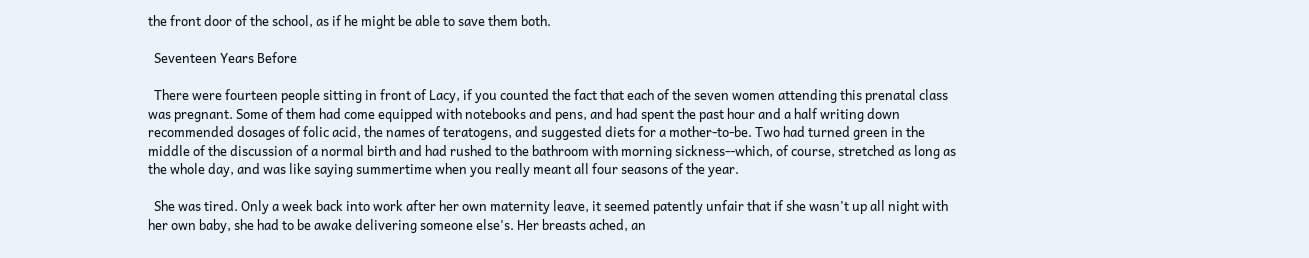the front door of the school, as if he might be able to save them both.

  Seventeen Years Before

  There were fourteen people sitting in front of Lacy, if you counted the fact that each of the seven women attending this prenatal class was pregnant. Some of them had come equipped with notebooks and pens, and had spent the past hour and a half writing down recommended dosages of folic acid, the names of teratogens, and suggested diets for a mother-to-be. Two had turned green in the middle of the discussion of a normal birth and had rushed to the bathroom with morning sickness--which, of course, stretched as long as the whole day, and was like saying summertime when you really meant all four seasons of the year.

  She was tired. Only a week back into work after her own maternity leave, it seemed patently unfair that if she wasn't up all night with her own baby, she had to be awake delivering someone else's. Her breasts ached, an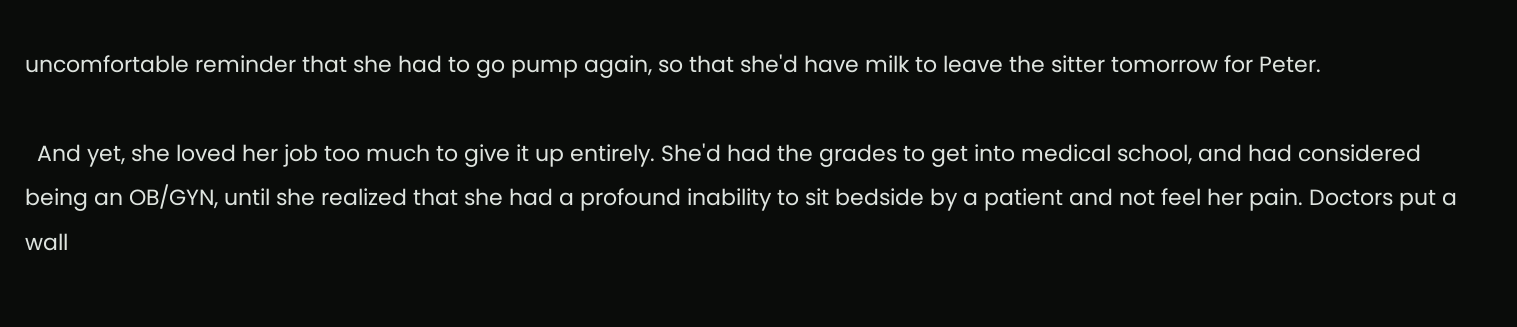uncomfortable reminder that she had to go pump again, so that she'd have milk to leave the sitter tomorrow for Peter.

  And yet, she loved her job too much to give it up entirely. She'd had the grades to get into medical school, and had considered being an OB/GYN, until she realized that she had a profound inability to sit bedside by a patient and not feel her pain. Doctors put a wall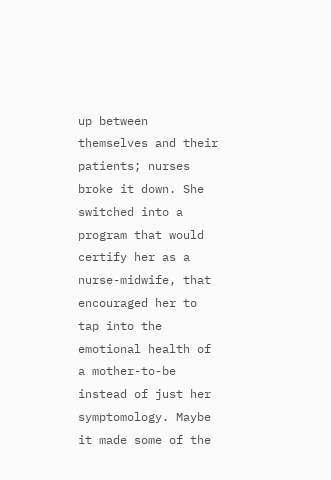up between themselves and their patients; nurses broke it down. She switched into a program that would certify her as a nurse-midwife, that encouraged her to tap into the emotional health of a mother-to-be instead of just her symptomology. Maybe it made some of the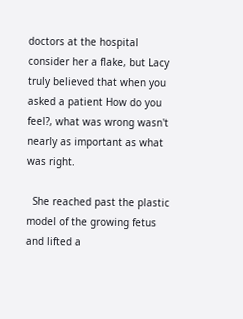doctors at the hospital consider her a flake, but Lacy truly believed that when you asked a patient How do you feel?, what was wrong wasn't nearly as important as what was right.

  She reached past the plastic model of the growing fetus and lifted a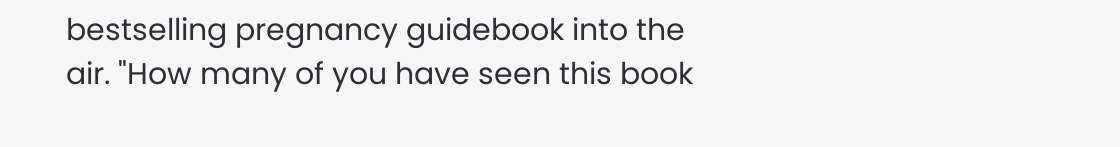bestselling pregnancy guidebook into the air. "How many of you have seen this book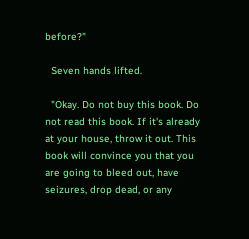before?"

  Seven hands lifted.

  "Okay. Do not buy this book. Do not read this book. If it's already at your house, throw it out. This book will convince you that you are going to bleed out, have seizures, drop dead, or any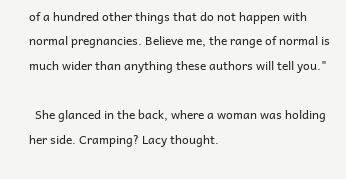of a hundred other things that do not happen with normal pregnancies. Believe me, the range of normal is much wider than anything these authors will tell you."

  She glanced in the back, where a woman was holding her side. Cramping? Lacy thought.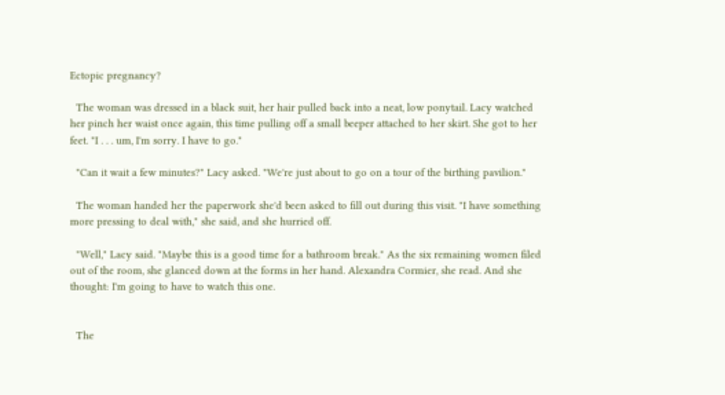Ectopic pregnancy?

  The woman was dressed in a black suit, her hair pulled back into a neat, low ponytail. Lacy watched her pinch her waist once again, this time pulling off a small beeper attached to her skirt. She got to her feet. "I . . . um, I'm sorry. I have to go."

  "Can it wait a few minutes?" Lacy asked. "We're just about to go on a tour of the birthing pavilion."

  The woman handed her the paperwork she'd been asked to fill out during this visit. "I have something more pressing to deal with," she said, and she hurried off.

  "Well," Lacy said. "Maybe this is a good time for a bathroom break." As the six remaining women filed out of the room, she glanced down at the forms in her hand. Alexandra Cormier, she read. And she thought: I'm going to have to watch this one.


  The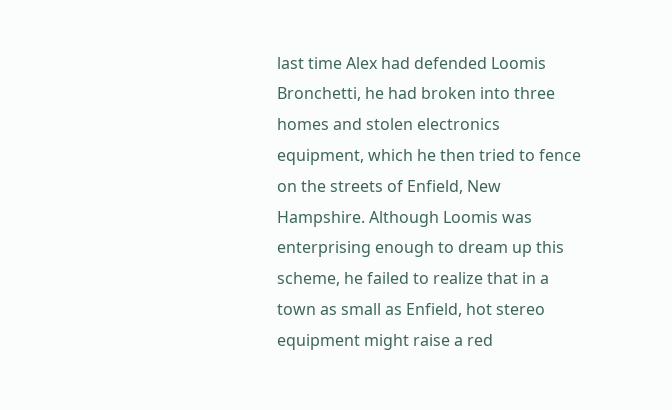last time Alex had defended Loomis Bronchetti, he had broken into three homes and stolen electronics equipment, which he then tried to fence on the streets of Enfield, New Hampshire. Although Loomis was enterprising enough to dream up this scheme, he failed to realize that in a town as small as Enfield, hot stereo equipment might raise a red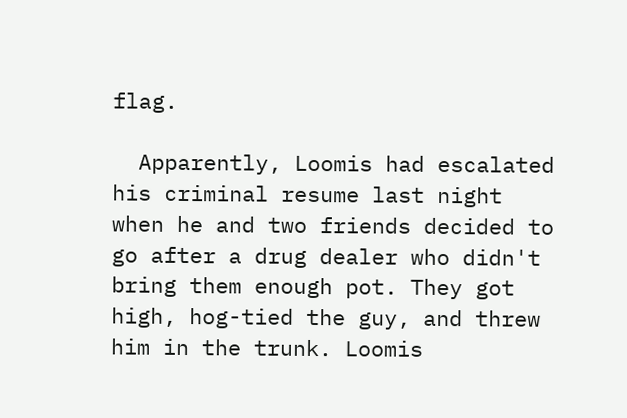flag.

  Apparently, Loomis had escalated his criminal resume last night when he and two friends decided to go after a drug dealer who didn't bring them enough pot. They got high, hog-tied the guy, and threw him in the trunk. Loomis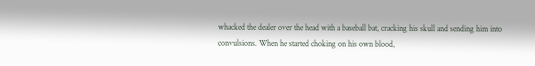whacked the dealer over the head with a baseball bat, cracking his skull and sending him into convulsions. When he started choking on his own blood,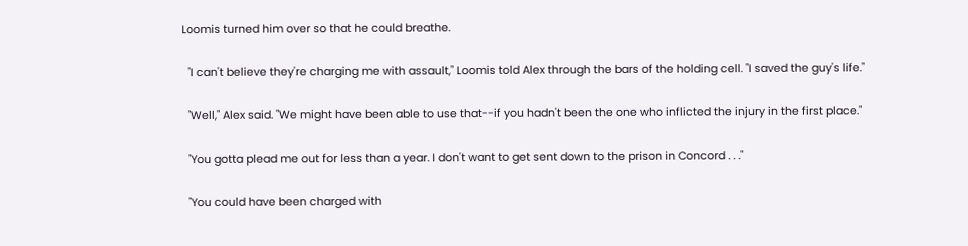Loomis turned him over so that he could breathe.

  "I can't believe they're charging me with assault," Loomis told Alex through the bars of the holding cell. "I saved the guy's life."

  "Well," Alex said. "We might have been able to use that--if you hadn't been the one who inflicted the injury in the first place."

  "You gotta plead me out for less than a year. I don't want to get sent down to the prison in Concord . . ."

  "You could have been charged with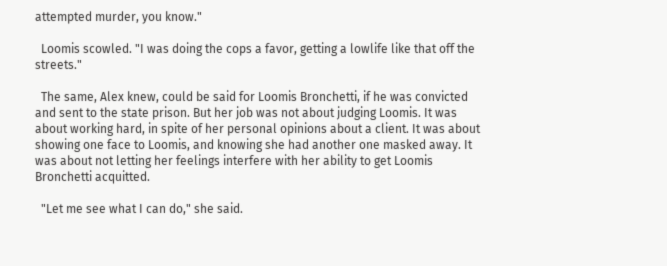attempted murder, you know."

  Loomis scowled. "I was doing the cops a favor, getting a lowlife like that off the streets."

  The same, Alex knew, could be said for Loomis Bronchetti, if he was convicted and sent to the state prison. But her job was not about judging Loomis. It was about working hard, in spite of her personal opinions about a client. It was about showing one face to Loomis, and knowing she had another one masked away. It was about not letting her feelings interfere with her ability to get Loomis Bronchetti acquitted.

  "Let me see what I can do," she said.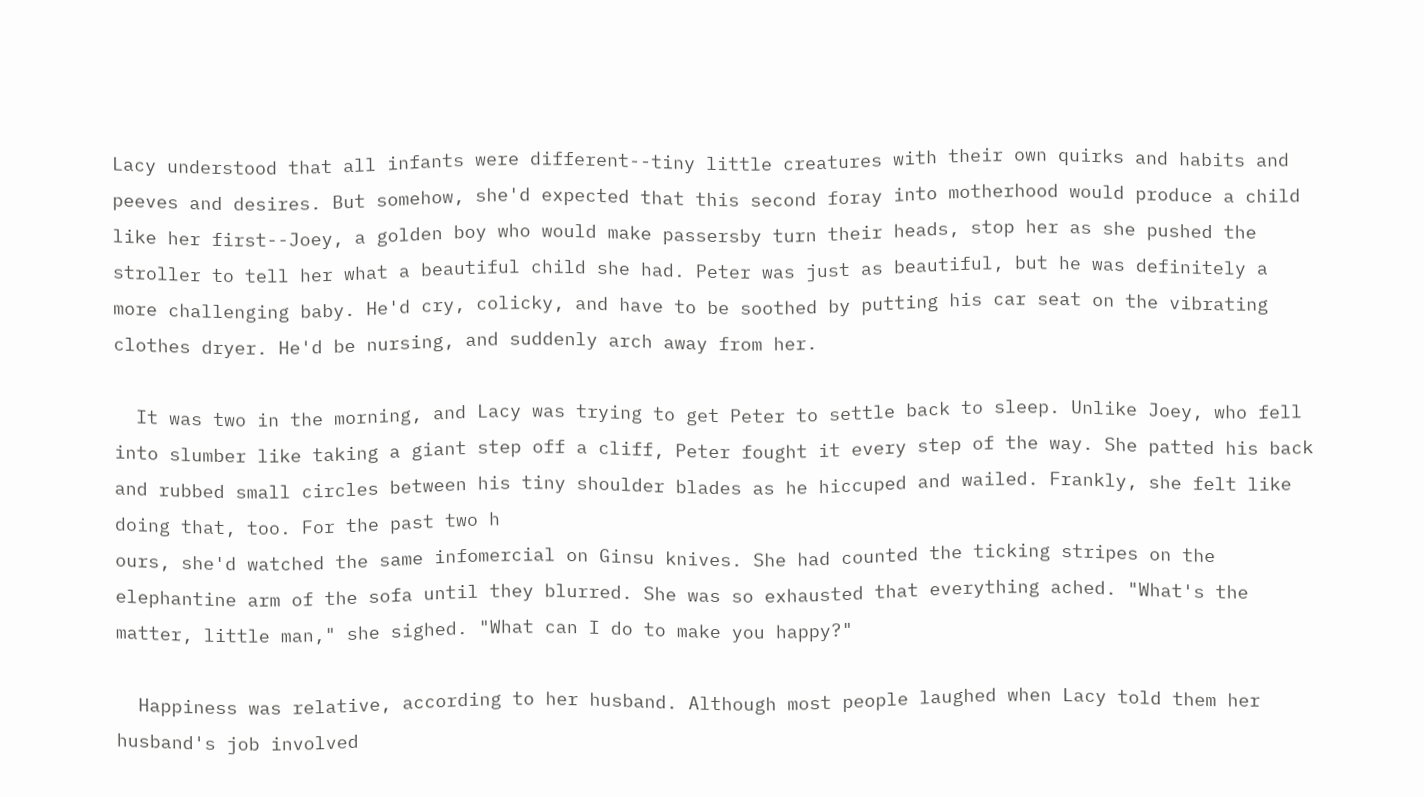Lacy understood that all infants were different--tiny little creatures with their own quirks and habits and peeves and desires. But somehow, she'd expected that this second foray into motherhood would produce a child like her first--Joey, a golden boy who would make passersby turn their heads, stop her as she pushed the stroller to tell her what a beautiful child she had. Peter was just as beautiful, but he was definitely a more challenging baby. He'd cry, colicky, and have to be soothed by putting his car seat on the vibrating clothes dryer. He'd be nursing, and suddenly arch away from her.

  It was two in the morning, and Lacy was trying to get Peter to settle back to sleep. Unlike Joey, who fell into slumber like taking a giant step off a cliff, Peter fought it every step of the way. She patted his back and rubbed small circles between his tiny shoulder blades as he hiccuped and wailed. Frankly, she felt like doing that, too. For the past two h
ours, she'd watched the same infomercial on Ginsu knives. She had counted the ticking stripes on the elephantine arm of the sofa until they blurred. She was so exhausted that everything ached. "What's the matter, little man," she sighed. "What can I do to make you happy?"

  Happiness was relative, according to her husband. Although most people laughed when Lacy told them her husband's job involved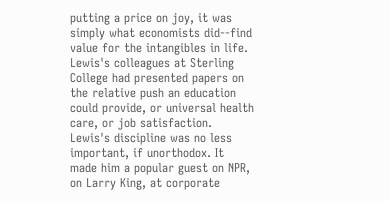putting a price on joy, it was simply what economists did--find value for the intangibles in life. Lewis's colleagues at Sterling College had presented papers on the relative push an education could provide, or universal health care, or job satisfaction. Lewis's discipline was no less important, if unorthodox. It made him a popular guest on NPR, on Larry King, at corporate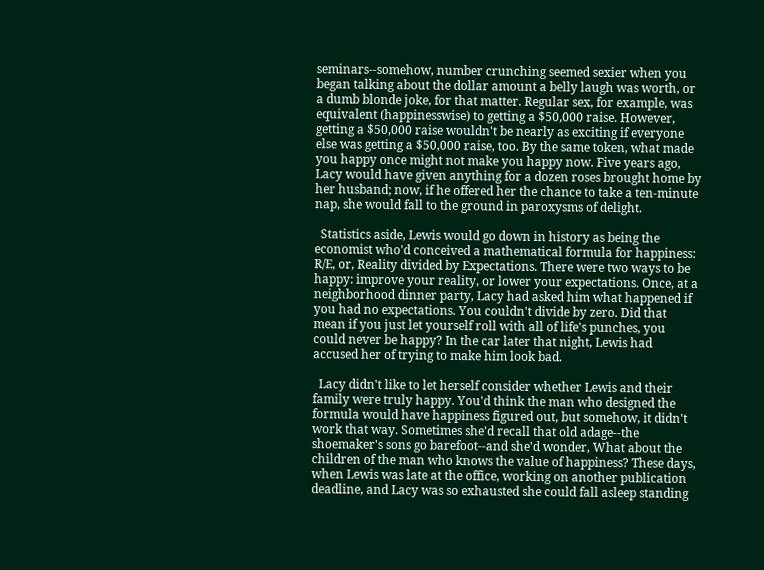seminars--somehow, number crunching seemed sexier when you began talking about the dollar amount a belly laugh was worth, or a dumb blonde joke, for that matter. Regular sex, for example, was equivalent (happinesswise) to getting a $50,000 raise. However, getting a $50,000 raise wouldn't be nearly as exciting if everyone else was getting a $50,000 raise, too. By the same token, what made you happy once might not make you happy now. Five years ago, Lacy would have given anything for a dozen roses brought home by her husband; now, if he offered her the chance to take a ten-minute nap, she would fall to the ground in paroxysms of delight.

  Statistics aside, Lewis would go down in history as being the economist who'd conceived a mathematical formula for happiness: R/E, or, Reality divided by Expectations. There were two ways to be happy: improve your reality, or lower your expectations. Once, at a neighborhood dinner party, Lacy had asked him what happened if you had no expectations. You couldn't divide by zero. Did that mean if you just let yourself roll with all of life's punches, you could never be happy? In the car later that night, Lewis had accused her of trying to make him look bad.

  Lacy didn't like to let herself consider whether Lewis and their family were truly happy. You'd think the man who designed the formula would have happiness figured out, but somehow, it didn't work that way. Sometimes she'd recall that old adage--the shoemaker's sons go barefoot--and she'd wonder, What about the children of the man who knows the value of happiness? These days, when Lewis was late at the office, working on another publication deadline, and Lacy was so exhausted she could fall asleep standing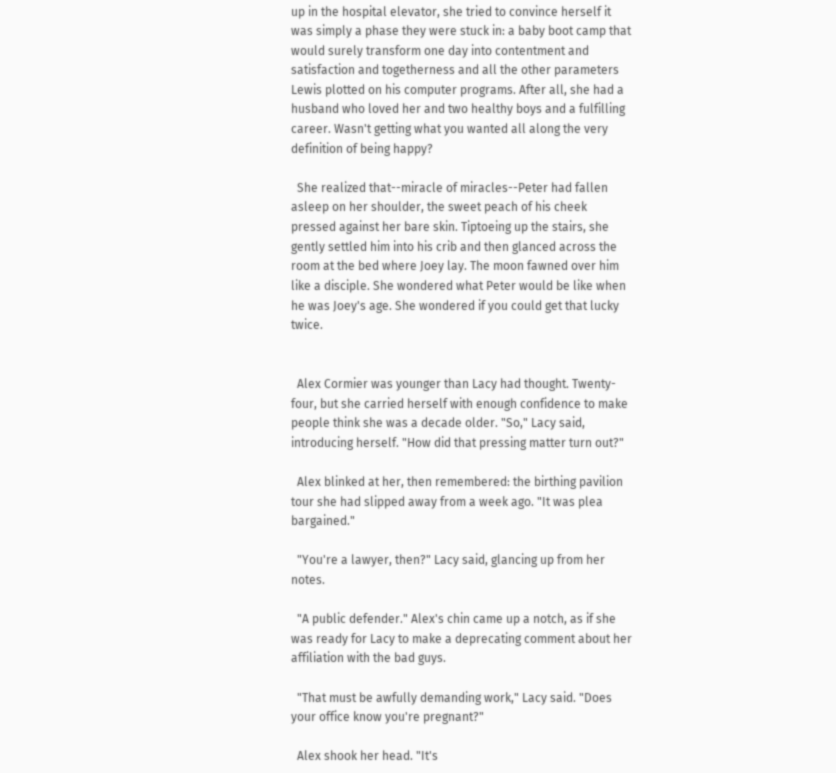up in the hospital elevator, she tried to convince herself it was simply a phase they were stuck in: a baby boot camp that would surely transform one day into contentment and satisfaction and togetherness and all the other parameters Lewis plotted on his computer programs. After all, she had a husband who loved her and two healthy boys and a fulfilling career. Wasn't getting what you wanted all along the very definition of being happy?

  She realized that--miracle of miracles--Peter had fallen asleep on her shoulder, the sweet peach of his cheek pressed against her bare skin. Tiptoeing up the stairs, she gently settled him into his crib and then glanced across the room at the bed where Joey lay. The moon fawned over him like a disciple. She wondered what Peter would be like when he was Joey's age. She wondered if you could get that lucky twice.


  Alex Cormier was younger than Lacy had thought. Twenty-four, but she carried herself with enough confidence to make people think she was a decade older. "So," Lacy said, introducing herself. "How did that pressing matter turn out?"

  Alex blinked at her, then remembered: the birthing pavilion tour she had slipped away from a week ago. "It was plea bargained."

  "You're a lawyer, then?" Lacy said, glancing up from her notes.

  "A public defender." Alex's chin came up a notch, as if she was ready for Lacy to make a deprecating comment about her affiliation with the bad guys.

  "That must be awfully demanding work," Lacy said. "Does your office know you're pregnant?"

  Alex shook her head. "It's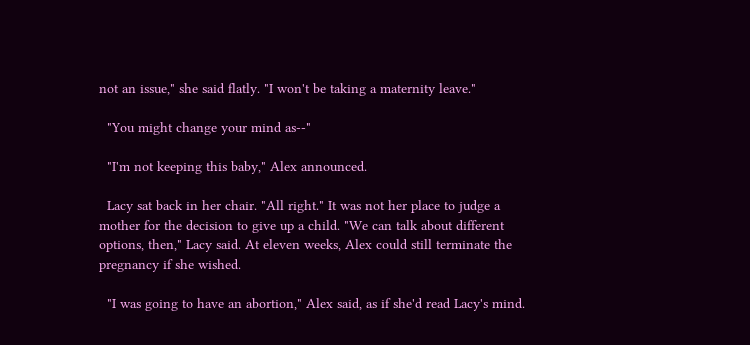not an issue," she said flatly. "I won't be taking a maternity leave."

  "You might change your mind as--"

  "I'm not keeping this baby," Alex announced.

  Lacy sat back in her chair. "All right." It was not her place to judge a mother for the decision to give up a child. "We can talk about different options, then," Lacy said. At eleven weeks, Alex could still terminate the pregnancy if she wished.

  "I was going to have an abortion," Alex said, as if she'd read Lacy's mind.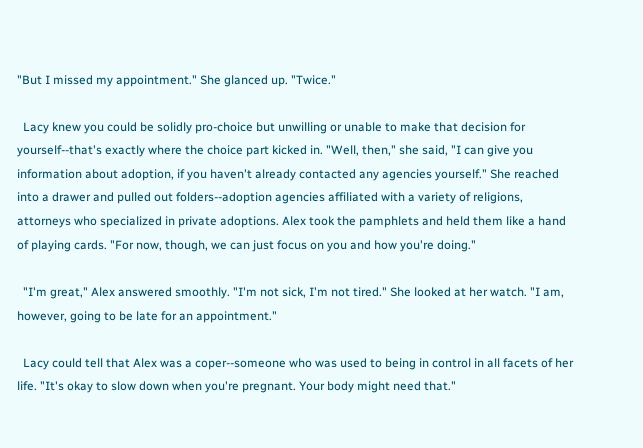"But I missed my appointment." She glanced up. "Twice."

  Lacy knew you could be solidly pro-choice but unwilling or unable to make that decision for yourself--that's exactly where the choice part kicked in. "Well, then," she said, "I can give you information about adoption, if you haven't already contacted any agencies yourself." She reached into a drawer and pulled out folders--adoption agencies affiliated with a variety of religions, attorneys who specialized in private adoptions. Alex took the pamphlets and held them like a hand of playing cards. "For now, though, we can just focus on you and how you're doing."

  "I'm great," Alex answered smoothly. "I'm not sick, I'm not tired." She looked at her watch. "I am, however, going to be late for an appointment."

  Lacy could tell that Alex was a coper--someone who was used to being in control in all facets of her life. "It's okay to slow down when you're pregnant. Your body might need that."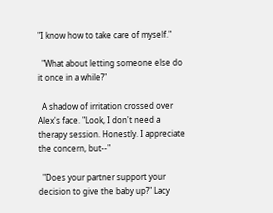"I know how to take care of myself."

  "What about letting someone else do it once in a while?"

  A shadow of irritation crossed over Alex's face. "Look, I don't need a therapy session. Honestly. I appreciate the concern, but--"

  "Does your partner support your decision to give the baby up?" Lacy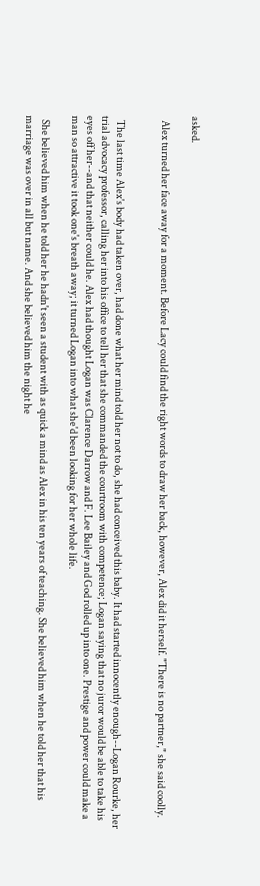asked.

  Alex turned her face away for a moment. Before Lacy could find the right words to draw her back, however, Alex did it herself. "There is no partner," she said coolly.


  The last time Alex's body had taken over, had done what her mind told her not to do, she had conceived this baby. It had started innocently enough--Logan Rourke, her trial advocacy professor, calling her into his office to tell her that she commanded the courtroom with competence; Logan saying that no juror would be able to take his eyes off her--and that neither could he. Alex had thought Logan was Clarence Darrow and F. Lee Bailey and God rolled up into one. Prestige and power could make a man so attractive it took one's breath away; it turned Logan into what she'd been looking for her whole life.

  She believed him when he told her he hadn't seen a student with as quick a mind as Alex in his ten years of teaching. She believed him when he told her that his marriage was over in all but name. And she believed him the night he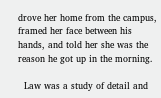drove her home from the campus, framed her face between his hands, and told her she was the reason he got up in the morning.

  Law was a study of detail and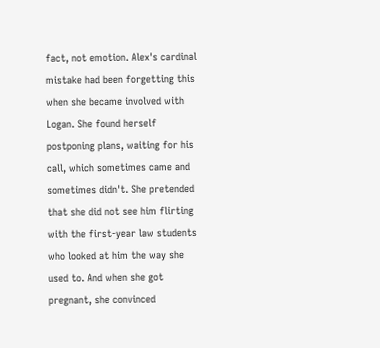fact, not emotion. Alex's cardinal mistake had been forgetting this when she became involved with Logan. She found herself postponing plans, waiting for his call, which sometimes came and sometimes didn't. She pretended that she did not see him flirting with the first-year law students who looked at him the way she used to. And when she got pregnant, she convinced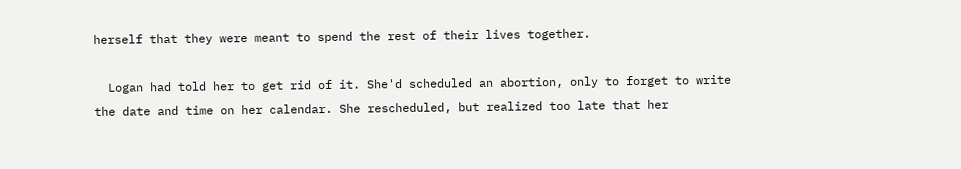herself that they were meant to spend the rest of their lives together.

  Logan had told her to get rid of it. She'd scheduled an abortion, only to forget to write the date and time on her calendar. She rescheduled, but realized too late that her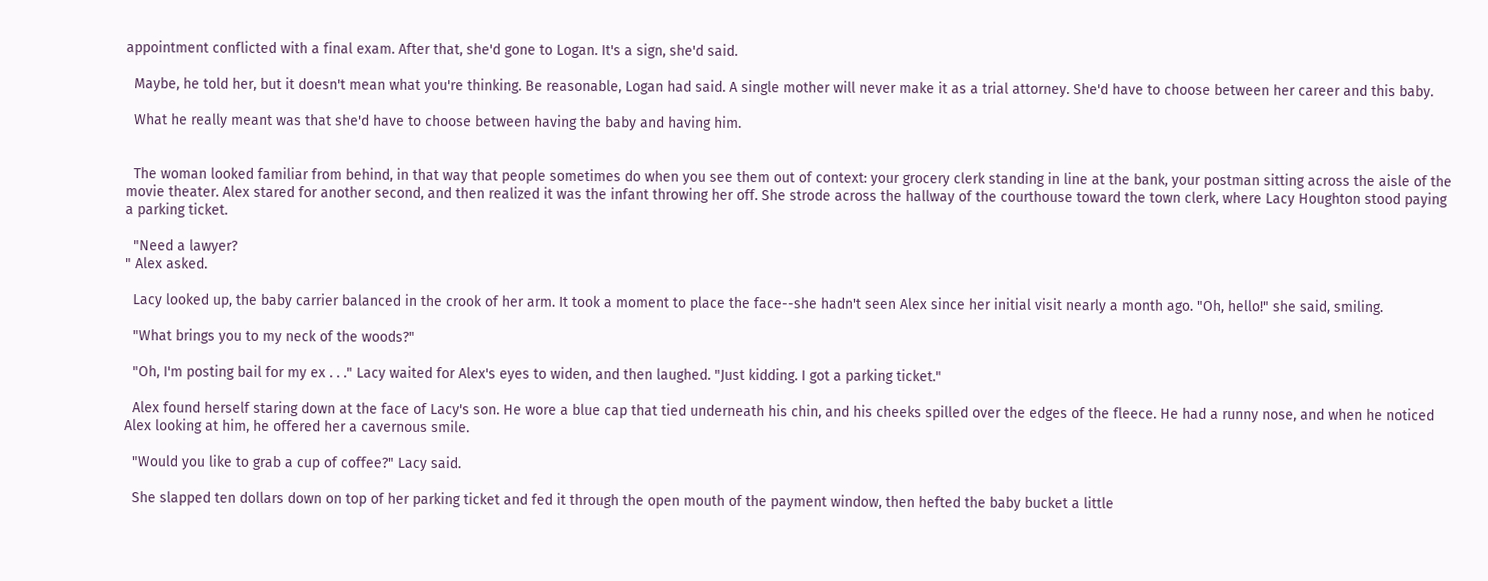appointment conflicted with a final exam. After that, she'd gone to Logan. It's a sign, she'd said.

  Maybe, he told her, but it doesn't mean what you're thinking. Be reasonable, Logan had said. A single mother will never make it as a trial attorney. She'd have to choose between her career and this baby.

  What he really meant was that she'd have to choose between having the baby and having him.


  The woman looked familiar from behind, in that way that people sometimes do when you see them out of context: your grocery clerk standing in line at the bank, your postman sitting across the aisle of the movie theater. Alex stared for another second, and then realized it was the infant throwing her off. She strode across the hallway of the courthouse toward the town clerk, where Lacy Houghton stood paying a parking ticket.

  "Need a lawyer?
" Alex asked.

  Lacy looked up, the baby carrier balanced in the crook of her arm. It took a moment to place the face--she hadn't seen Alex since her initial visit nearly a month ago. "Oh, hello!" she said, smiling.

  "What brings you to my neck of the woods?"

  "Oh, I'm posting bail for my ex . . ." Lacy waited for Alex's eyes to widen, and then laughed. "Just kidding. I got a parking ticket."

  Alex found herself staring down at the face of Lacy's son. He wore a blue cap that tied underneath his chin, and his cheeks spilled over the edges of the fleece. He had a runny nose, and when he noticed Alex looking at him, he offered her a cavernous smile.

  "Would you like to grab a cup of coffee?" Lacy said.

  She slapped ten dollars down on top of her parking ticket and fed it through the open mouth of the payment window, then hefted the baby bucket a little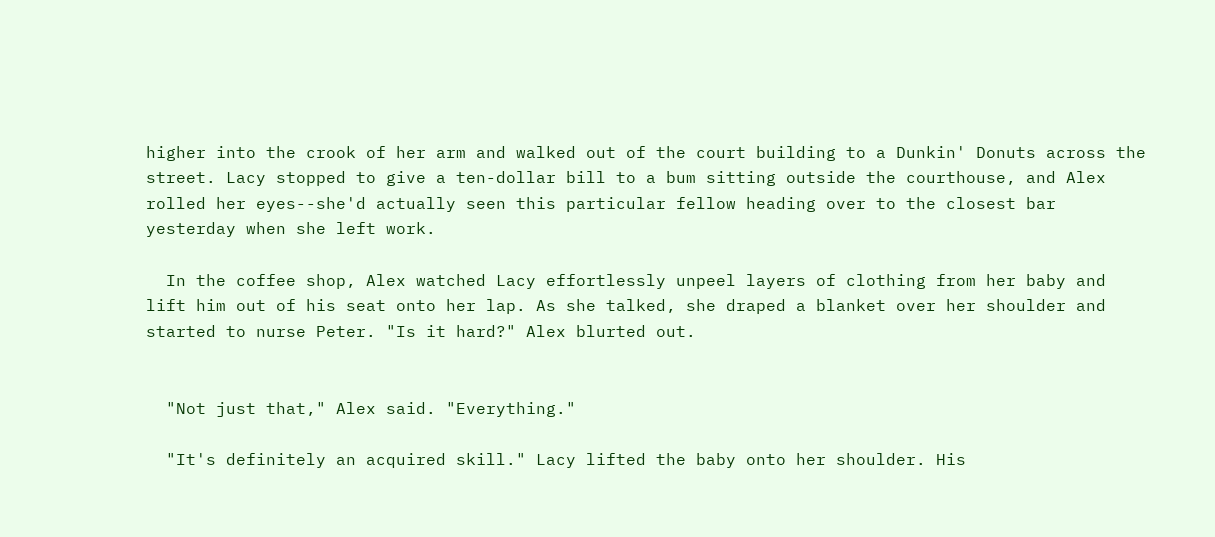higher into the crook of her arm and walked out of the court building to a Dunkin' Donuts across the street. Lacy stopped to give a ten-dollar bill to a bum sitting outside the courthouse, and Alex rolled her eyes--she'd actually seen this particular fellow heading over to the closest bar yesterday when she left work.

  In the coffee shop, Alex watched Lacy effortlessly unpeel layers of clothing from her baby and lift him out of his seat onto her lap. As she talked, she draped a blanket over her shoulder and started to nurse Peter. "Is it hard?" Alex blurted out.


  "Not just that," Alex said. "Everything."

  "It's definitely an acquired skill." Lacy lifted the baby onto her shoulder. His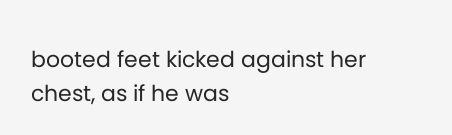booted feet kicked against her chest, as if he was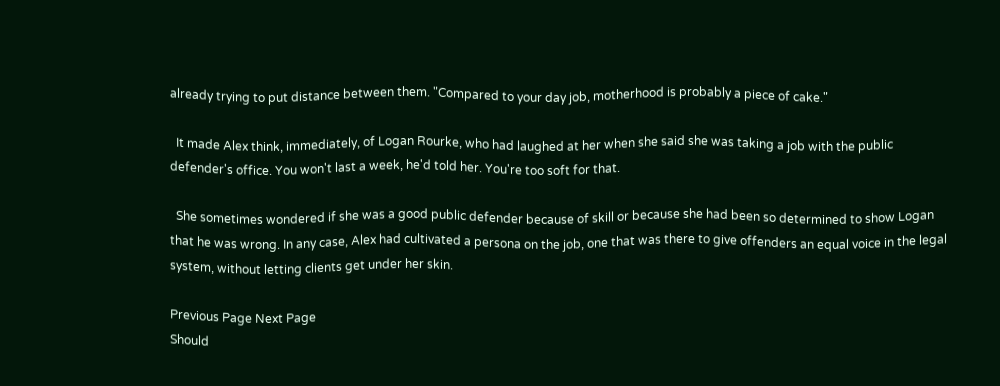already trying to put distance between them. "Compared to your day job, motherhood is probably a piece of cake."

  It made Alex think, immediately, of Logan Rourke, who had laughed at her when she said she was taking a job with the public defender's office. You won't last a week, he'd told her. You're too soft for that.

  She sometimes wondered if she was a good public defender because of skill or because she had been so determined to show Logan that he was wrong. In any case, Alex had cultivated a persona on the job, one that was there to give offenders an equal voice in the legal system, without letting clients get under her skin.

Previous Page Next Page
Should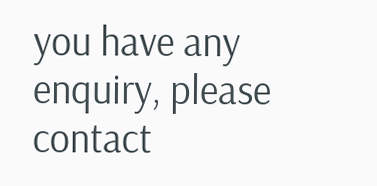you have any enquiry, please contact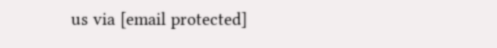us via [email protected]